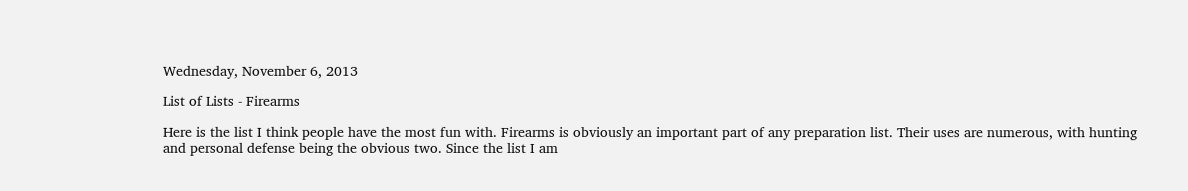Wednesday, November 6, 2013

List of Lists - Firearms

Here is the list I think people have the most fun with. Firearms is obviously an important part of any preparation list. Their uses are numerous, with hunting and personal defense being the obvious two. Since the list I am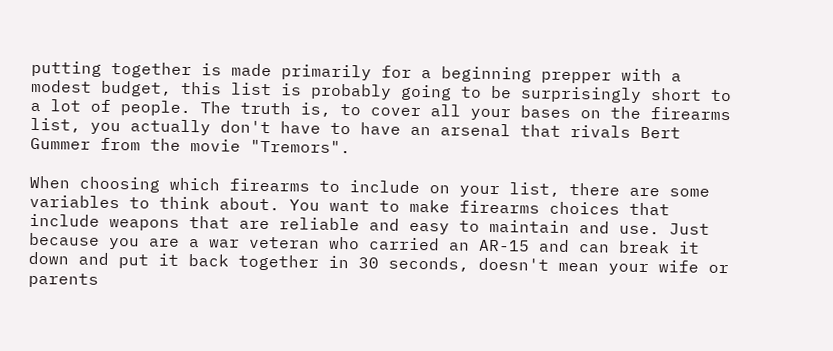putting together is made primarily for a beginning prepper with a modest budget, this list is probably going to be surprisingly short to a lot of people. The truth is, to cover all your bases on the firearms list, you actually don't have to have an arsenal that rivals Bert Gummer from the movie "Tremors".

When choosing which firearms to include on your list, there are some variables to think about. You want to make firearms choices that include weapons that are reliable and easy to maintain and use. Just because you are a war veteran who carried an AR-15 and can break it down and put it back together in 30 seconds, doesn't mean your wife or parents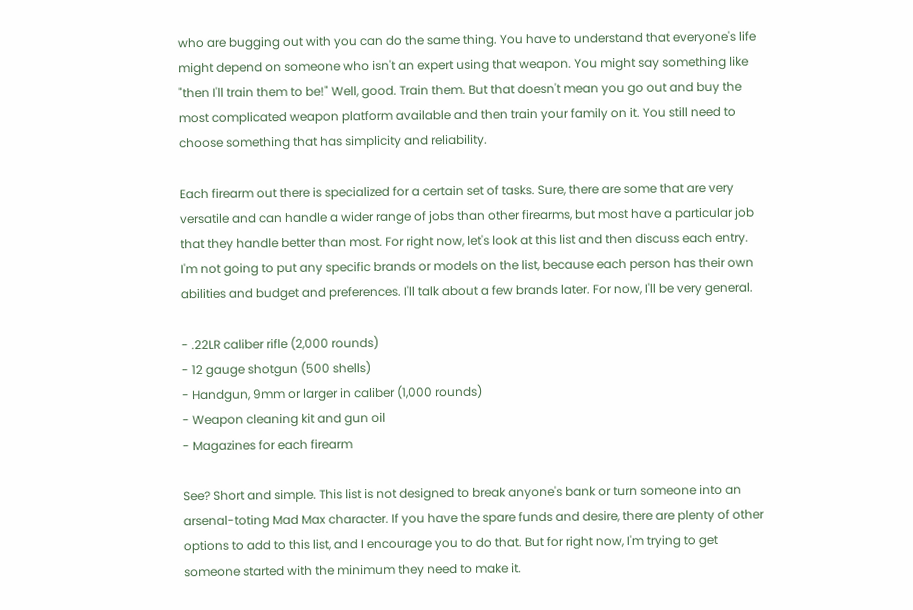who are bugging out with you can do the same thing. You have to understand that everyone's life might depend on someone who isn't an expert using that weapon. You might say something like "then I'll train them to be!" Well, good. Train them. But that doesn't mean you go out and buy the most complicated weapon platform available and then train your family on it. You still need to choose something that has simplicity and reliability.

Each firearm out there is specialized for a certain set of tasks. Sure, there are some that are very versatile and can handle a wider range of jobs than other firearms, but most have a particular job that they handle better than most. For right now, let's look at this list and then discuss each entry. I'm not going to put any specific brands or models on the list, because each person has their own abilities and budget and preferences. I'll talk about a few brands later. For now, I'll be very general.

- .22LR caliber rifle (2,000 rounds)
- 12 gauge shotgun (500 shells)
- Handgun, 9mm or larger in caliber (1,000 rounds)
- Weapon cleaning kit and gun oil
- Magazines for each firearm

See? Short and simple. This list is not designed to break anyone's bank or turn someone into an arsenal-toting Mad Max character. If you have the spare funds and desire, there are plenty of other options to add to this list, and I encourage you to do that. But for right now, I'm trying to get someone started with the minimum they need to make it.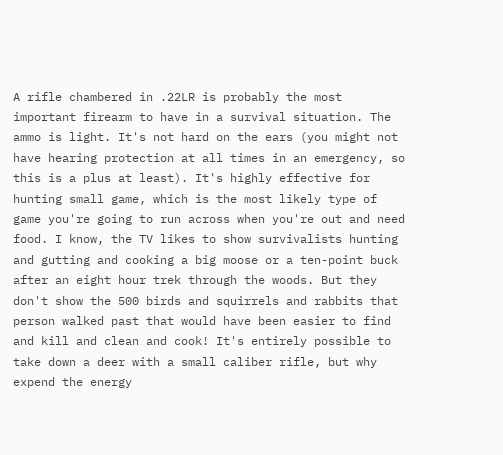A rifle chambered in .22LR is probably the most important firearm to have in a survival situation. The ammo is light. It's not hard on the ears (you might not have hearing protection at all times in an emergency, so this is a plus at least). It's highly effective for hunting small game, which is the most likely type of game you're going to run across when you're out and need food. I know, the TV likes to show survivalists hunting and gutting and cooking a big moose or a ten-point buck after an eight hour trek through the woods. But they don't show the 500 birds and squirrels and rabbits that person walked past that would have been easier to find and kill and clean and cook! It's entirely possible to take down a deer with a small caliber rifle, but why expend the energy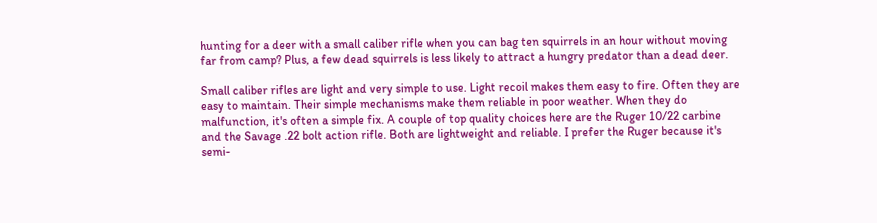hunting for a deer with a small caliber rifle when you can bag ten squirrels in an hour without moving far from camp? Plus, a few dead squirrels is less likely to attract a hungry predator than a dead deer.

Small caliber rifles are light and very simple to use. Light recoil makes them easy to fire. Often they are easy to maintain. Their simple mechanisms make them reliable in poor weather. When they do malfunction, it's often a simple fix. A couple of top quality choices here are the Ruger 10/22 carbine and the Savage .22 bolt action rifle. Both are lightweight and reliable. I prefer the Ruger because it's semi-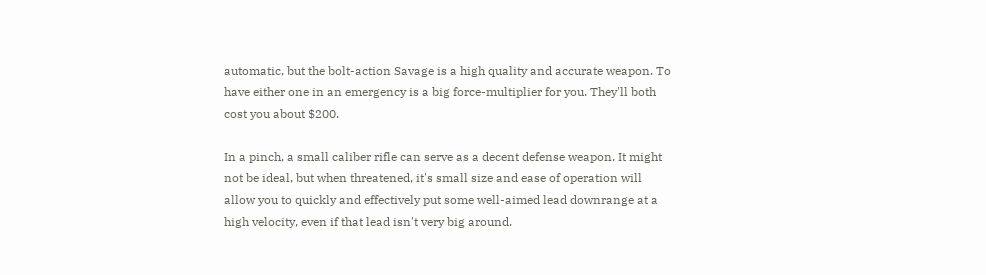automatic, but the bolt-action Savage is a high quality and accurate weapon. To have either one in an emergency is a big force-multiplier for you. They'll both cost you about $200.

In a pinch, a small caliber rifle can serve as a decent defense weapon. It might not be ideal, but when threatened, it's small size and ease of operation will allow you to quickly and effectively put some well-aimed lead downrange at a high velocity, even if that lead isn't very big around.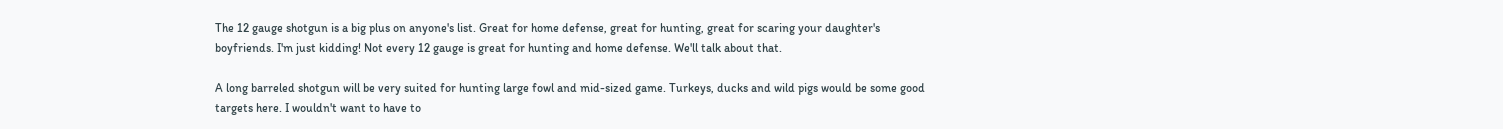The 12 gauge shotgun is a big plus on anyone's list. Great for home defense, great for hunting, great for scaring your daughter's boyfriends. I'm just kidding! Not every 12 gauge is great for hunting and home defense. We'll talk about that.

A long barreled shotgun will be very suited for hunting large fowl and mid-sized game. Turkeys, ducks and wild pigs would be some good targets here. I wouldn't want to have to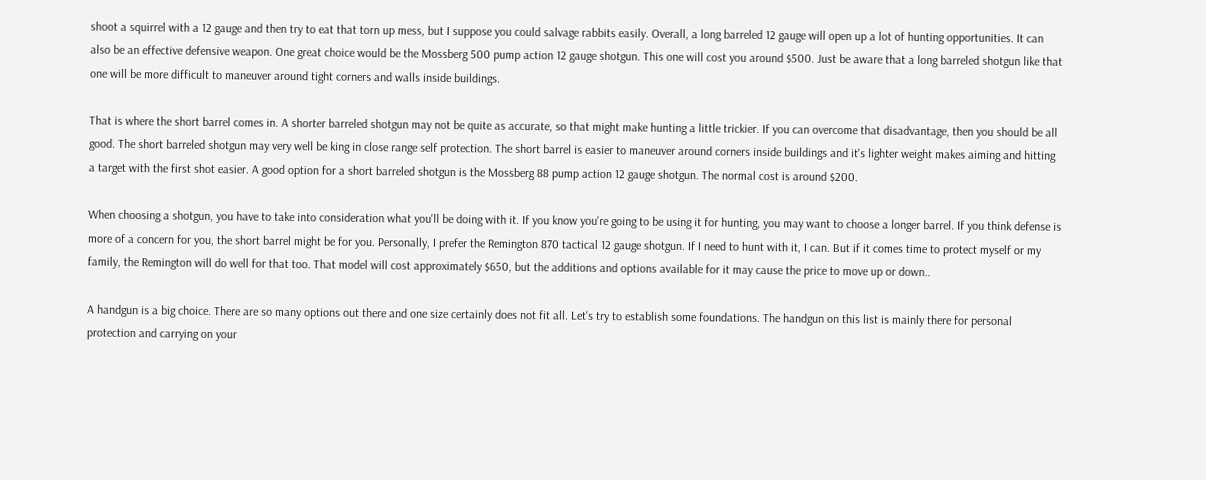shoot a squirrel with a 12 gauge and then try to eat that torn up mess, but I suppose you could salvage rabbits easily. Overall, a long barreled 12 gauge will open up a lot of hunting opportunities. It can also be an effective defensive weapon. One great choice would be the Mossberg 500 pump action 12 gauge shotgun. This one will cost you around $500. Just be aware that a long barreled shotgun like that one will be more difficult to maneuver around tight corners and walls inside buildings.

That is where the short barrel comes in. A shorter barreled shotgun may not be quite as accurate, so that might make hunting a little trickier. If you can overcome that disadvantage, then you should be all good. The short barreled shotgun may very well be king in close range self protection. The short barrel is easier to maneuver around corners inside buildings and it's lighter weight makes aiming and hitting a target with the first shot easier. A good option for a short barreled shotgun is the Mossberg 88 pump action 12 gauge shotgun. The normal cost is around $200.

When choosing a shotgun, you have to take into consideration what you'll be doing with it. If you know you're going to be using it for hunting, you may want to choose a longer barrel. If you think defense is more of a concern for you, the short barrel might be for you. Personally, I prefer the Remington 870 tactical 12 gauge shotgun. If I need to hunt with it, I can. But if it comes time to protect myself or my family, the Remington will do well for that too. That model will cost approximately $650, but the additions and options available for it may cause the price to move up or down..

A handgun is a big choice. There are so many options out there and one size certainly does not fit all. Let's try to establish some foundations. The handgun on this list is mainly there for personal protection and carrying on your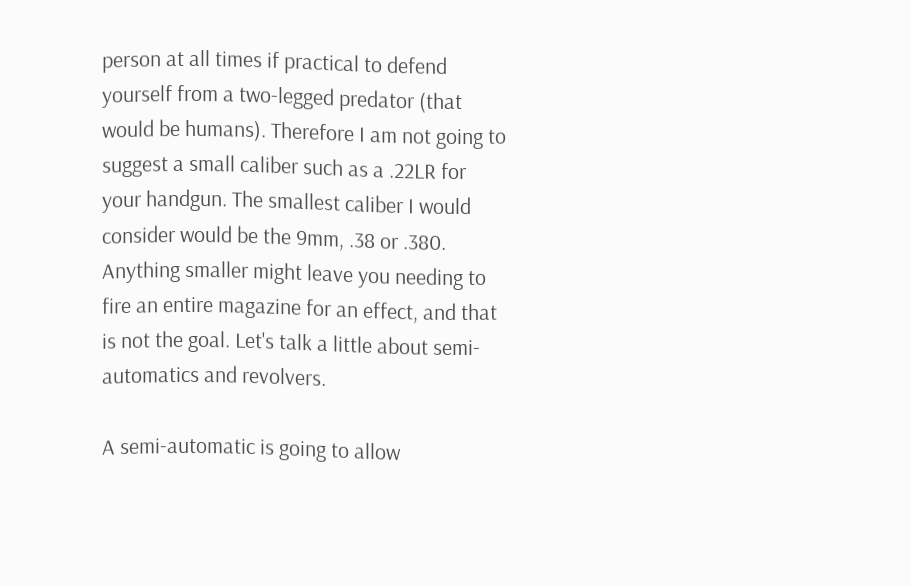person at all times if practical to defend yourself from a two-legged predator (that would be humans). Therefore I am not going to suggest a small caliber such as a .22LR for your handgun. The smallest caliber I would consider would be the 9mm, .38 or .380. Anything smaller might leave you needing to fire an entire magazine for an effect, and that is not the goal. Let's talk a little about semi-automatics and revolvers.

A semi-automatic is going to allow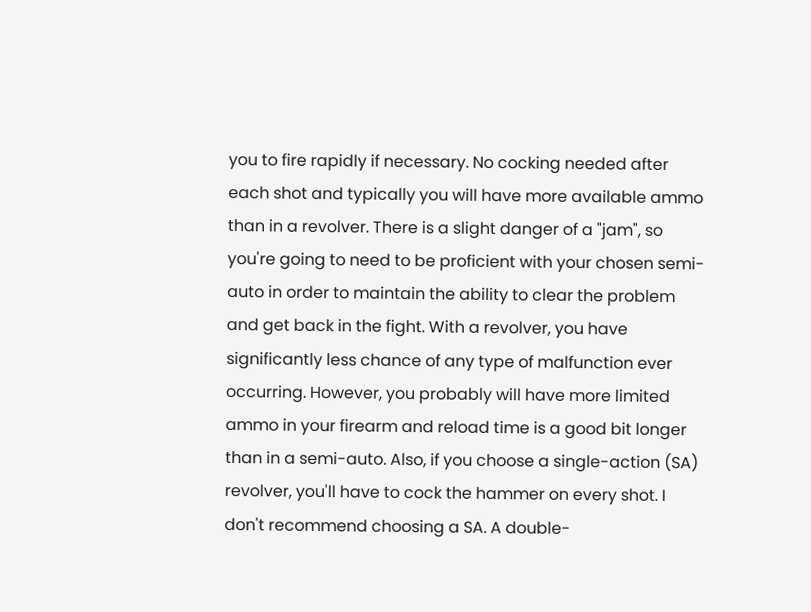you to fire rapidly if necessary. No cocking needed after each shot and typically you will have more available ammo than in a revolver. There is a slight danger of a "jam", so you're going to need to be proficient with your chosen semi-auto in order to maintain the ability to clear the problem and get back in the fight. With a revolver, you have significantly less chance of any type of malfunction ever occurring. However, you probably will have more limited ammo in your firearm and reload time is a good bit longer than in a semi-auto. Also, if you choose a single-action (SA) revolver, you'll have to cock the hammer on every shot. I don't recommend choosing a SA. A double-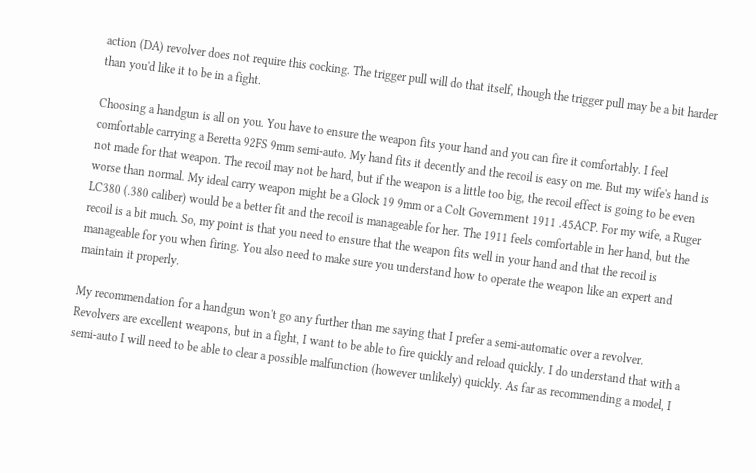action (DA) revolver does not require this cocking. The trigger pull will do that itself, though the trigger pull may be a bit harder than you'd like it to be in a fight.

Choosing a handgun is all on you. You have to ensure the weapon fits your hand and you can fire it comfortably. I feel comfortable carrying a Beretta 92FS 9mm semi-auto. My hand fits it decently and the recoil is easy on me. But my wife's hand is not made for that weapon. The recoil may not be hard, but if the weapon is a little too big, the recoil effect is going to be even worse than normal. My ideal carry weapon might be a Glock 19 9mm or a Colt Government 1911 .45ACP. For my wife, a Ruger LC380 (.380 caliber) would be a better fit and the recoil is manageable for her. The 1911 feels comfortable in her hand, but the recoil is a bit much. So, my point is that you need to ensure that the weapon fits well in your hand and that the recoil is manageable for you when firing. You also need to make sure you understand how to operate the weapon like an expert and maintain it properly.

My recommendation for a handgun won't go any further than me saying that I prefer a semi-automatic over a revolver. Revolvers are excellent weapons, but in a fight, I want to be able to fire quickly and reload quickly. I do understand that with a semi-auto I will need to be able to clear a possible malfunction (however unlikely) quickly. As far as recommending a model, I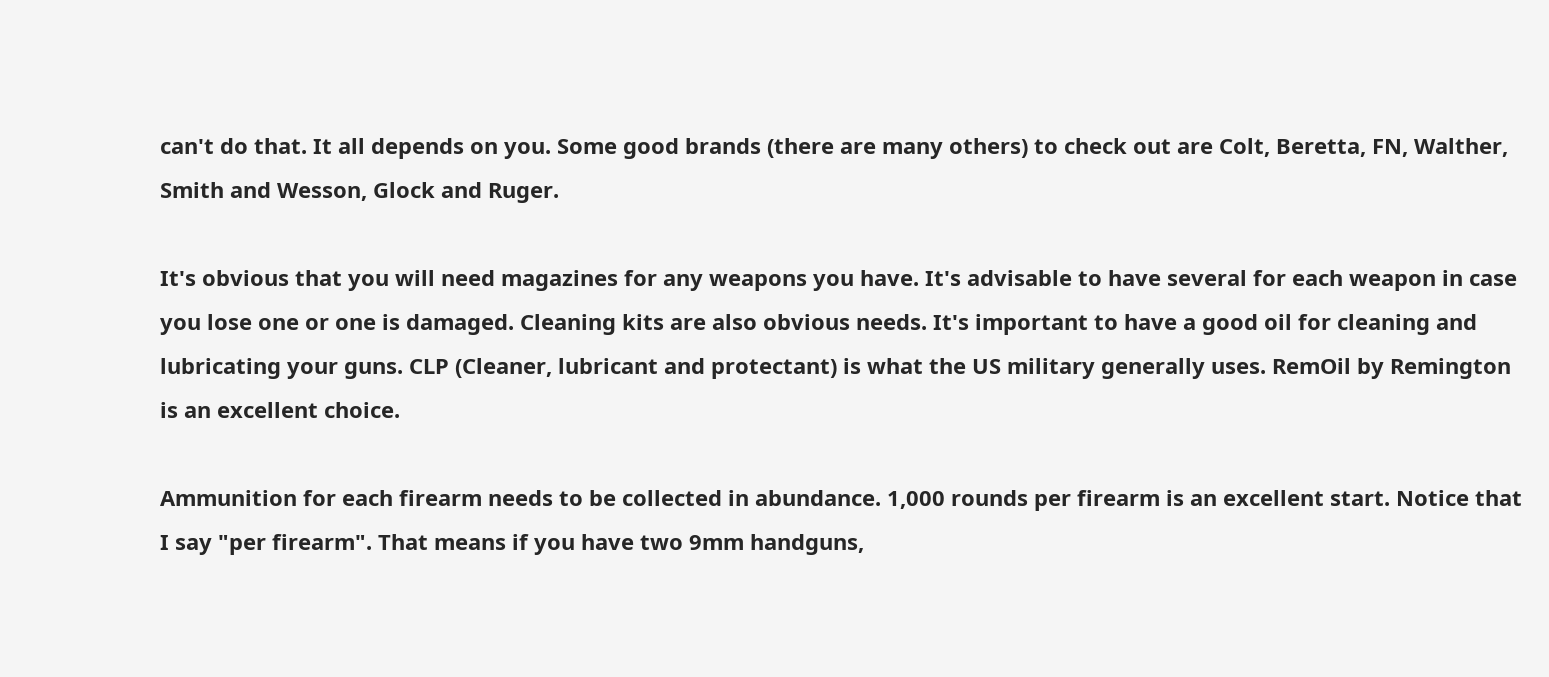can't do that. It all depends on you. Some good brands (there are many others) to check out are Colt, Beretta, FN, Walther, Smith and Wesson, Glock and Ruger.

It's obvious that you will need magazines for any weapons you have. It's advisable to have several for each weapon in case you lose one or one is damaged. Cleaning kits are also obvious needs. It's important to have a good oil for cleaning and lubricating your guns. CLP (Cleaner, lubricant and protectant) is what the US military generally uses. RemOil by Remington is an excellent choice.

Ammunition for each firearm needs to be collected in abundance. 1,000 rounds per firearm is an excellent start. Notice that I say "per firearm". That means if you have two 9mm handguns,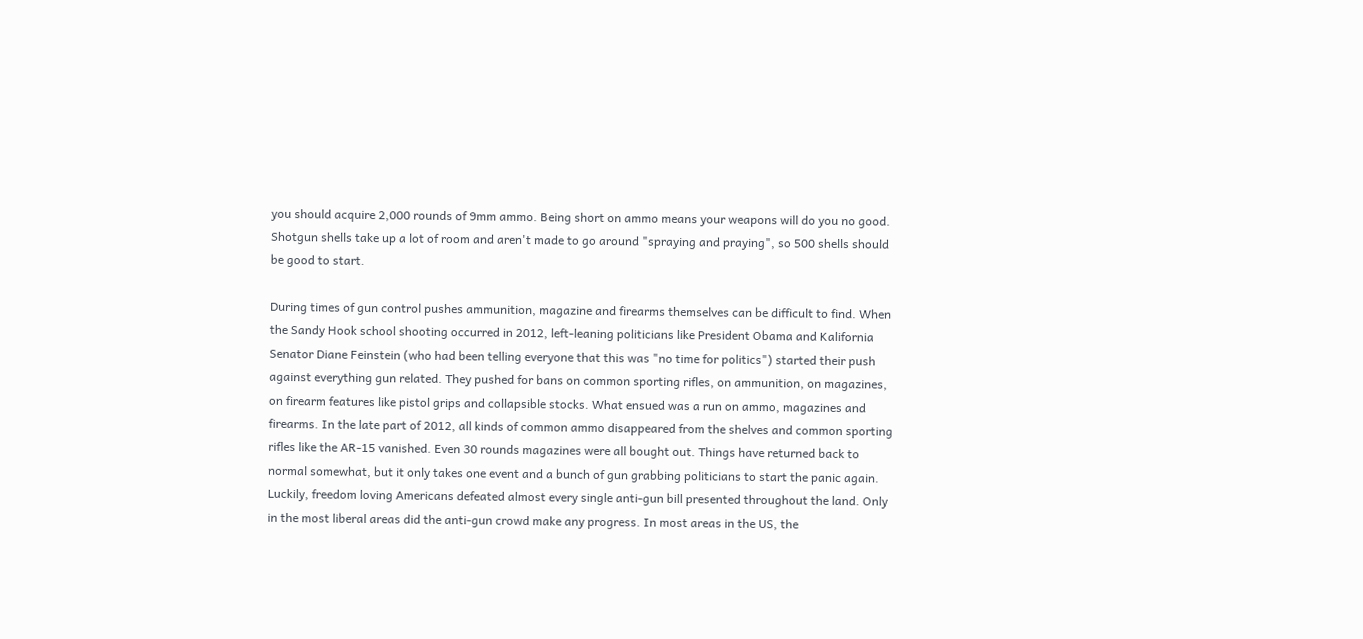you should acquire 2,000 rounds of 9mm ammo. Being short on ammo means your weapons will do you no good. Shotgun shells take up a lot of room and aren't made to go around "spraying and praying", so 500 shells should be good to start.

During times of gun control pushes ammunition, magazine and firearms themselves can be difficult to find. When the Sandy Hook school shooting occurred in 2012, left-leaning politicians like President Obama and Kalifornia Senator Diane Feinstein (who had been telling everyone that this was "no time for politics") started their push against everything gun related. They pushed for bans on common sporting rifles, on ammunition, on magazines, on firearm features like pistol grips and collapsible stocks. What ensued was a run on ammo, magazines and firearms. In the late part of 2012, all kinds of common ammo disappeared from the shelves and common sporting rifles like the AR-15 vanished. Even 30 rounds magazines were all bought out. Things have returned back to normal somewhat, but it only takes one event and a bunch of gun grabbing politicians to start the panic again. Luckily, freedom loving Americans defeated almost every single anti-gun bill presented throughout the land. Only in the most liberal areas did the anti-gun crowd make any progress. In most areas in the US, the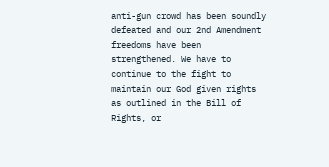anti-gun crowd has been soundly defeated and our 2nd Amendment freedoms have been strengthened. We have to continue to the fight to maintain our God given rights as outlined in the Bill of Rights, or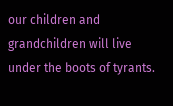our children and grandchildren will live under the boots of tyrants.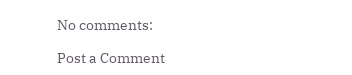No comments:

Post a Comment